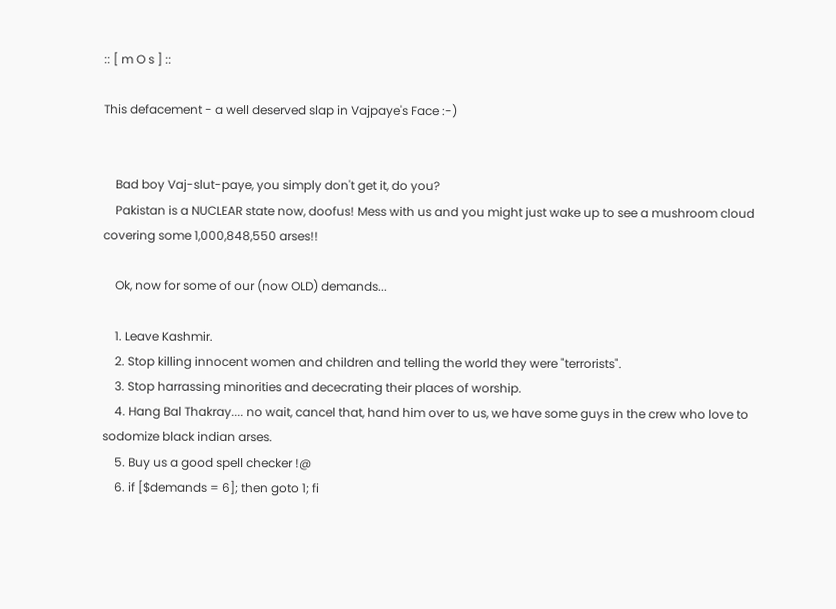:: [ m O s ] ::

This defacement - a well deserved slap in Vajpaye's Face :-)


    Bad boy Vaj-slut-paye, you simply don't get it, do you?
    Pakistan is a NUCLEAR state now, doofus! Mess with us and you might just wake up to see a mushroom cloud covering some 1,000,848,550 arses!!

    Ok, now for some of our (now OLD) demands...

    1. Leave Kashmir.
    2. Stop killing innocent women and children and telling the world they were "terrorists".
    3. Stop harrassing minorities and dececrating their places of worship.
    4. Hang Bal Thakray.... no wait, cancel that, hand him over to us, we have some guys in the crew who love to sodomize black indian arses.
    5. Buy us a good spell checker !@
    6. if [$demands = 6]; then goto 1; fi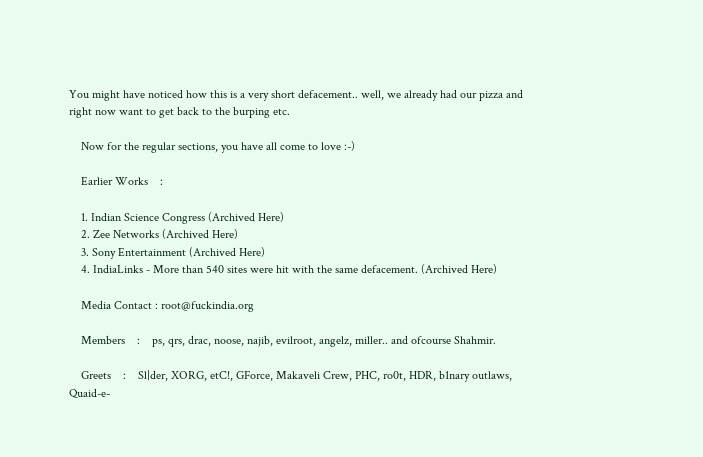You might have noticed how this is a very short defacement.. well, we already had our pizza and right now want to get back to the burping etc.

    Now for the regular sections, you have all come to love :-)

    Earlier Works    :

    1. Indian Science Congress (Archived Here)
    2. Zee Networks (Archived Here)
    3. Sony Entertainment (Archived Here)
    4. IndiaLinks - More than 540 sites were hit with the same defacement. (Archived Here)

    Media Contact : root@fuckindia.org

    Members    :    ps, qrs, drac, noose, najib, evilroot, angelz, miller.. and ofcourse Shahmir.

    Greets    :    Sl|der, XORG, etC!, GForce, Makaveli Crew, PHC, ro0t, HDR, b1nary outlaws, Quaid-e-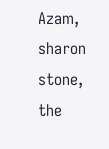Azam, sharon stone, the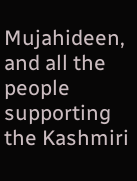Mujahideen, and all the people supporting the Kashmiri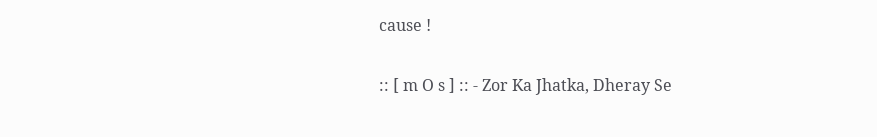cause !

:: [ m O s ] :: - Zor Ka Jhatka, Dheray Se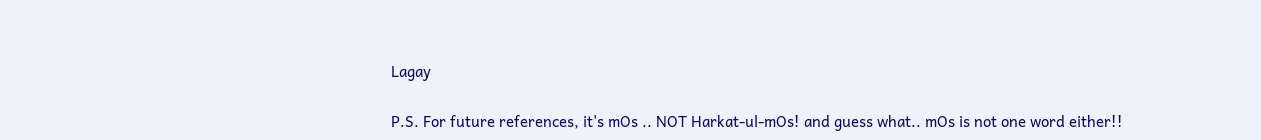Lagay

P.S. For future references, it's mOs .. NOT Harkat-ul-mOs! and guess what.. mOs is not one word either!!